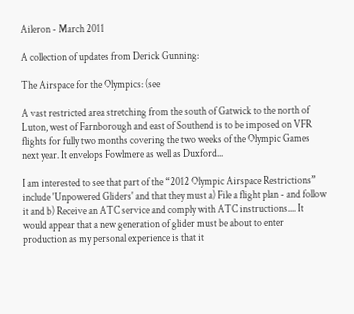Aileron - March 2011

A collection of updates from Derick Gunning:

The Airspace for the Olympics: (see

A vast restricted area stretching from the south of Gatwick to the north of Luton, west of Farnborough and east of Southend is to be imposed on VFR flights for fully two months covering the two weeks of the Olympic Games next year. It envelops Fowlmere as well as Duxford...

I am interested to see that part of the “2012 Olympic Airspace Restrictions” include 'Unpowered Gliders' and that they must a) File a flight plan - and follow it and b) Receive an ATC service and comply with ATC instructions.... It would appear that a new generation of glider must be about to enter production as my personal experience is that it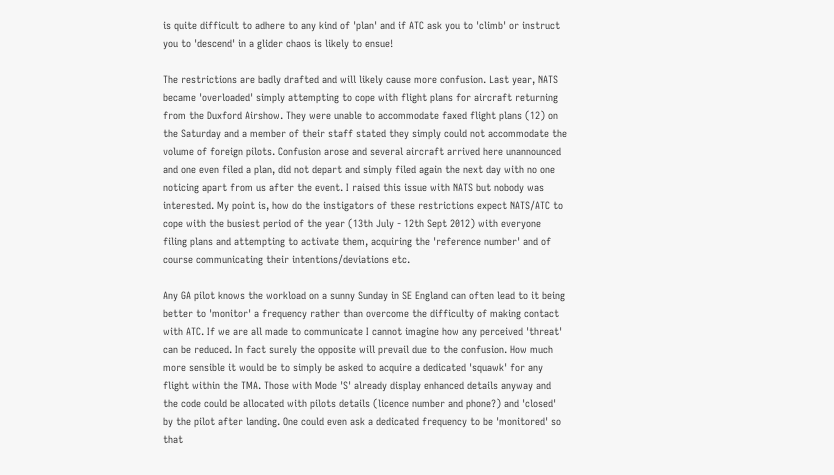is quite difficult to adhere to any kind of 'plan' and if ATC ask you to 'climb' or instruct you to 'descend' in a glider chaos is likely to ensue!

The restrictions are badly drafted and will likely cause more confusion. Last year, NATS became 'overloaded' simply attempting to cope with flight plans for aircraft returning from the Duxford Airshow. They were unable to accommodate faxed flight plans (12) on the Saturday and a member of their staff stated they simply could not accommodate the volume of foreign pilots. Confusion arose and several aircraft arrived here unannounced and one even filed a plan, did not depart and simply filed again the next day with no one noticing apart from us after the event. I raised this issue with NATS but nobody was interested. My point is, how do the instigators of these restrictions expect NATS/ATC to cope with the busiest period of the year (13th July - 12th Sept 2012) with everyone filing plans and attempting to activate them, acquiring the 'reference number' and of course communicating their intentions/deviations etc.

Any GA pilot knows the workload on a sunny Sunday in SE England can often lead to it being better to 'monitor' a frequency rather than overcome the difficulty of making contact with ATC. If we are all made to communicate I cannot imagine how any perceived 'threat' can be reduced. In fact surely the opposite will prevail due to the confusion. How much more sensible it would be to simply be asked to acquire a dedicated 'squawk' for any flight within the TMA. Those with Mode 'S' already display enhanced details anyway and the code could be allocated with pilots details (licence number and phone?) and 'closed' by the pilot after landing. One could even ask a dedicated frequency to be 'monitored' so that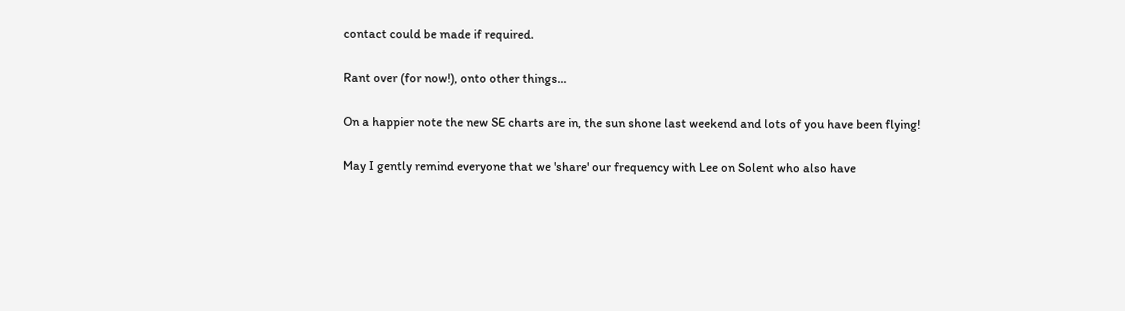contact could be made if required.

Rant over (for now!), onto other things...

On a happier note the new SE charts are in, the sun shone last weekend and lots of you have been flying!

May I gently remind everyone that we 'share' our frequency with Lee on Solent who also have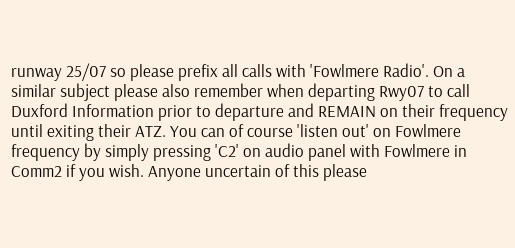runway 25/07 so please prefix all calls with 'Fowlmere Radio'. On a similar subject please also remember when departing Rwy07 to call Duxford Information prior to departure and REMAIN on their frequency until exiting their ATZ. You can of course 'listen out' on Fowlmere frequency by simply pressing 'C2' on audio panel with Fowlmere in Comm2 if you wish. Anyone uncertain of this please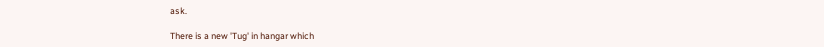ask.

There is a new 'Tug' in hangar which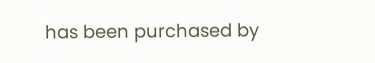has been purchased by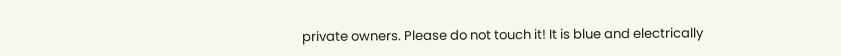private owners. Please do not touch it! It is blue and electrically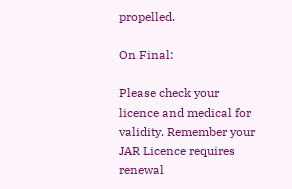propelled.

On Final:

Please check your licence and medical for validity. Remember your JAR Licence requires renewal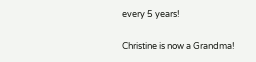every 5 years!

Christine is now a Grandma!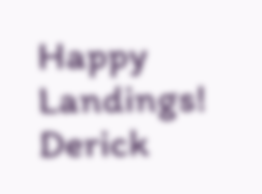Happy Landings!  Derick